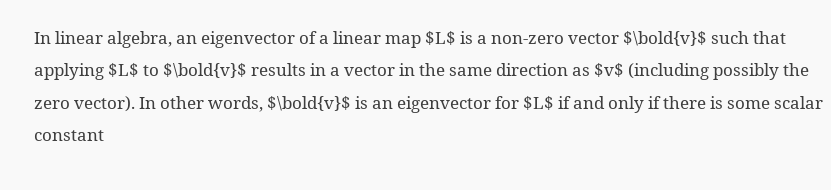In linear algebra, an eigenvector of a linear map $L$ is a non-zero vector $\bold{v}$ such that applying $L$ to $\bold{v}$ results in a vector in the same direction as $v$ (including possibly the zero vector). In other words, $\bold{v}$ is an eigenvector for $L$ if and only if there is some scalar constant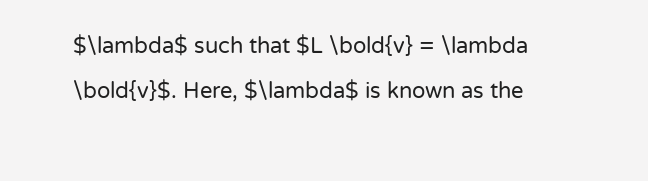$\lambda$ such that $L \bold{v} = \lambda \bold{v}$. Here, $\lambda$ is known as the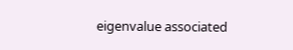eigenvalue associated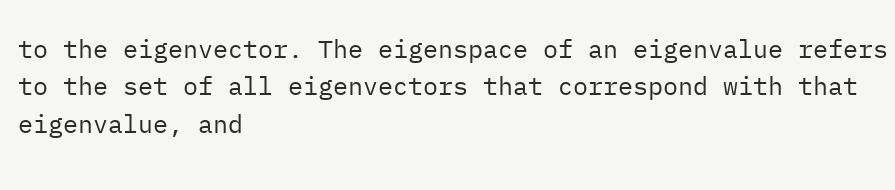to the eigenvector. The eigenspace of an eigenvalue refers to the set of all eigenvectors that correspond with that eigenvalue, and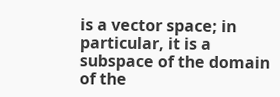is a vector space; in particular, it is a subspace of the domain of the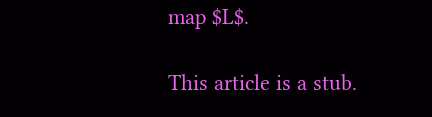map $L$.

This article is a stub.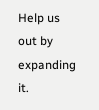Help us out by expanding it.